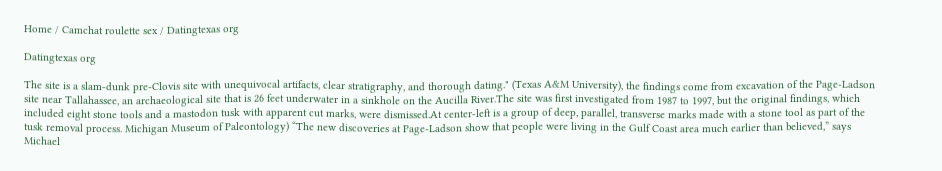Home / Camchat roulette sex / Datingtexas org

Datingtexas org

The site is a slam-dunk pre-Clovis site with unequivocal artifacts, clear stratigraphy, and thorough dating." (Texas A&M University), the findings come from excavation of the Page-Ladson site near Tallahassee, an archaeological site that is 26 feet underwater in a sinkhole on the Aucilla River.The site was first investigated from 1987 to 1997, but the original findings, which included eight stone tools and a mastodon tusk with apparent cut marks, were dismissed.At center-left is a group of deep, parallel, transverse marks made with a stone tool as part of the tusk removal process. Michigan Museum of Paleontology) “The new discoveries at Page-Ladson show that people were living in the Gulf Coast area much earlier than believed,” says Michael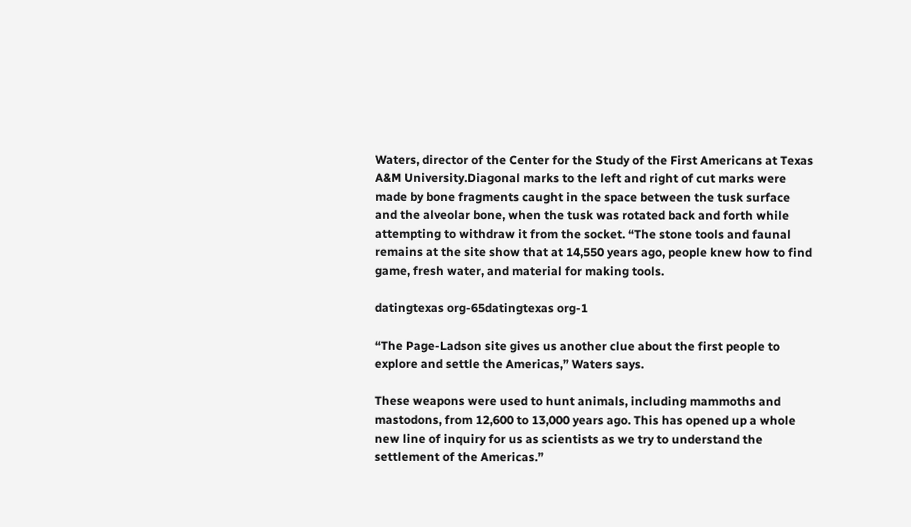Waters, director of the Center for the Study of the First Americans at Texas A&M University.Diagonal marks to the left and right of cut marks were made by bone fragments caught in the space between the tusk surface and the alveolar bone, when the tusk was rotated back and forth while attempting to withdraw it from the socket. “The stone tools and faunal remains at the site show that at 14,550 years ago, people knew how to find game, fresh water, and material for making tools.

datingtexas org-65datingtexas org-1

“The Page-Ladson site gives us another clue about the first people to explore and settle the Americas,” Waters says.

These weapons were used to hunt animals, including mammoths and mastodons, from 12,600 to 13,000 years ago. This has opened up a whole new line of inquiry for us as scientists as we try to understand the settlement of the Americas.”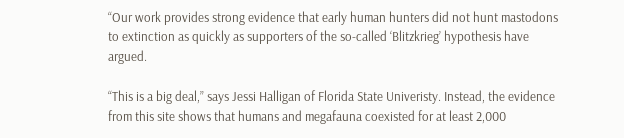“Our work provides strong evidence that early human hunters did not hunt mastodons to extinction as quickly as supporters of the so-called ‘Blitzkrieg’ hypothesis have argued.

“This is a big deal,” says Jessi Halligan of Florida State Univeristy. Instead, the evidence from this site shows that humans and megafauna coexisted for at least 2,000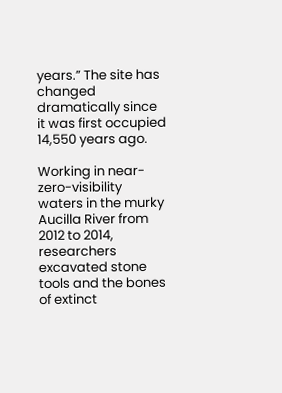years.” The site has changed dramatically since it was first occupied 14,550 years ago.

Working in near-zero-visibility waters in the murky Aucilla River from 2012 to 2014, researchers excavated stone tools and the bones of extinct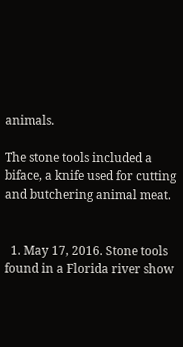animals.

The stone tools included a biface, a knife used for cutting and butchering animal meat.


  1. May 17, 2016. Stone tools found in a Florida river show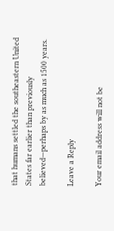that humans settled the southeastern United States far earlier than previously believed—perhaps by as much as 1500 years.

Leave a Reply

Your email address will not be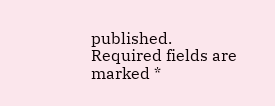published. Required fields are marked *